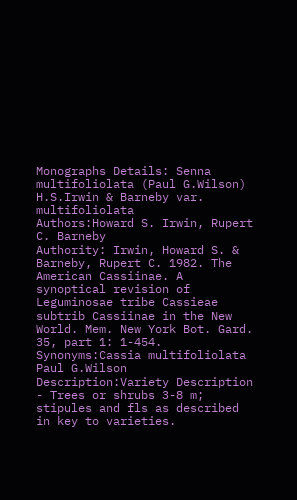Monographs Details: Senna multifoliolata (Paul G.Wilson) H.S.Irwin & Barneby var. multifoliolata
Authors:Howard S. Irwin, Rupert C. Barneby
Authority: Irwin, Howard S. & Barneby, Rupert C. 1982. The American Cassiinae. A synoptical revision of Leguminosae tribe Cassieae subtrib Cassiinae in the New World. Mem. New York Bot. Gard. 35, part 1: 1-454.
Synonyms:Cassia multifoliolata Paul G.Wilson
Description:Variety Description - Trees or shrubs 3-8 m; stipules and fls as described in key to varieties.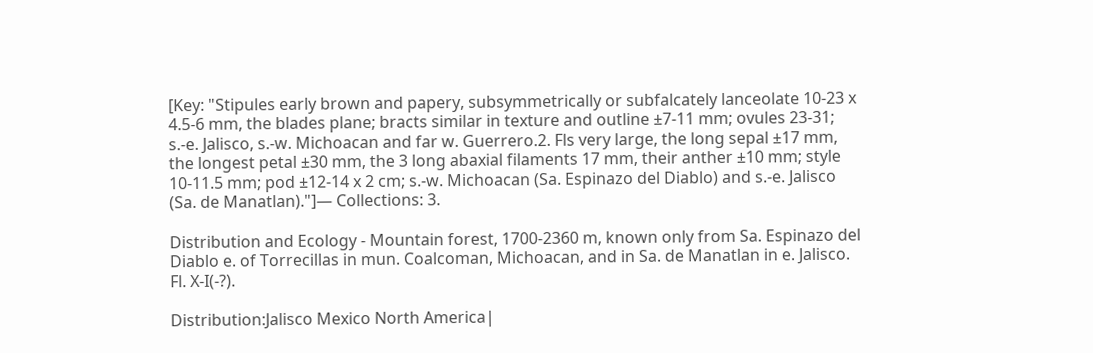[Key: "Stipules early brown and papery, subsymmetrically or subfalcately lanceolate 10-23 x 4.5-6 mm, the blades plane; bracts similar in texture and outline ±7-11 mm; ovules 23-31; s.-e. Jalisco, s.-w. Michoacan and far w. Guerrero.2. Fls very large, the long sepal ±17 mm, the longest petal ±30 mm, the 3 long abaxial filaments 17 mm, their anther ±10 mm; style 10-11.5 mm; pod ±12-14 x 2 cm; s.-w. Michoacan (Sa. Espinazo del Diablo) and s.-e. Jalisco (Sa. de Manatlan)."]— Collections: 3.

Distribution and Ecology - Mountain forest, 1700-2360 m, known only from Sa. Espinazo del Diablo e. of Torrecillas in mun. Coalcoman, Michoacan, and in Sa. de Manatlan in e. Jalisco. Fl. X-I(-?).

Distribution:Jalisco Mexico North America|